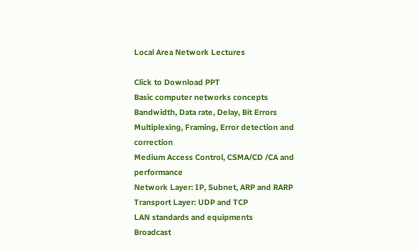Local Area Network Lectures

Click to Download PPT
Basic computer networks concepts
Bandwidth, Data rate, Delay, Bit Errors
Multiplexing, Framing, Error detection and correction
Medium Access Control, CSMA/CD /CA and performance
Network Layer: IP, Subnet, ARP and RARP
Transport Layer: UDP and TCP
LAN standards and equipments
Broadcast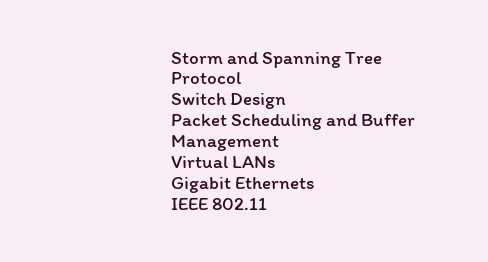Storm and Spanning Tree Protocol
Switch Design
Packet Scheduling and Buffer Management
Virtual LANs
Gigabit Ethernets
IEEE 802.11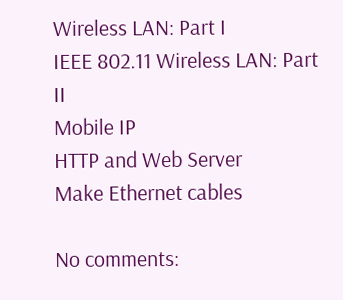Wireless LAN: Part I
IEEE 802.11 Wireless LAN: Part II
Mobile IP
HTTP and Web Server
Make Ethernet cables

No comments: